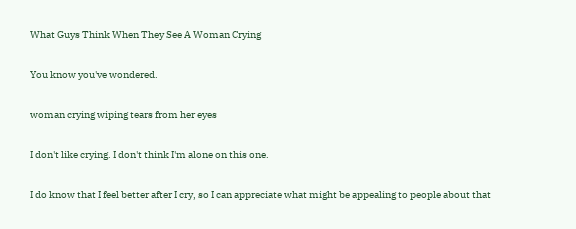What Guys Think When They See A Woman Crying

You know you've wondered.

woman crying wiping tears from her eyes

I don't like crying. I don't think I'm alone on this one.

I do know that I feel better after I cry, so I can appreciate what might be appealing to people about that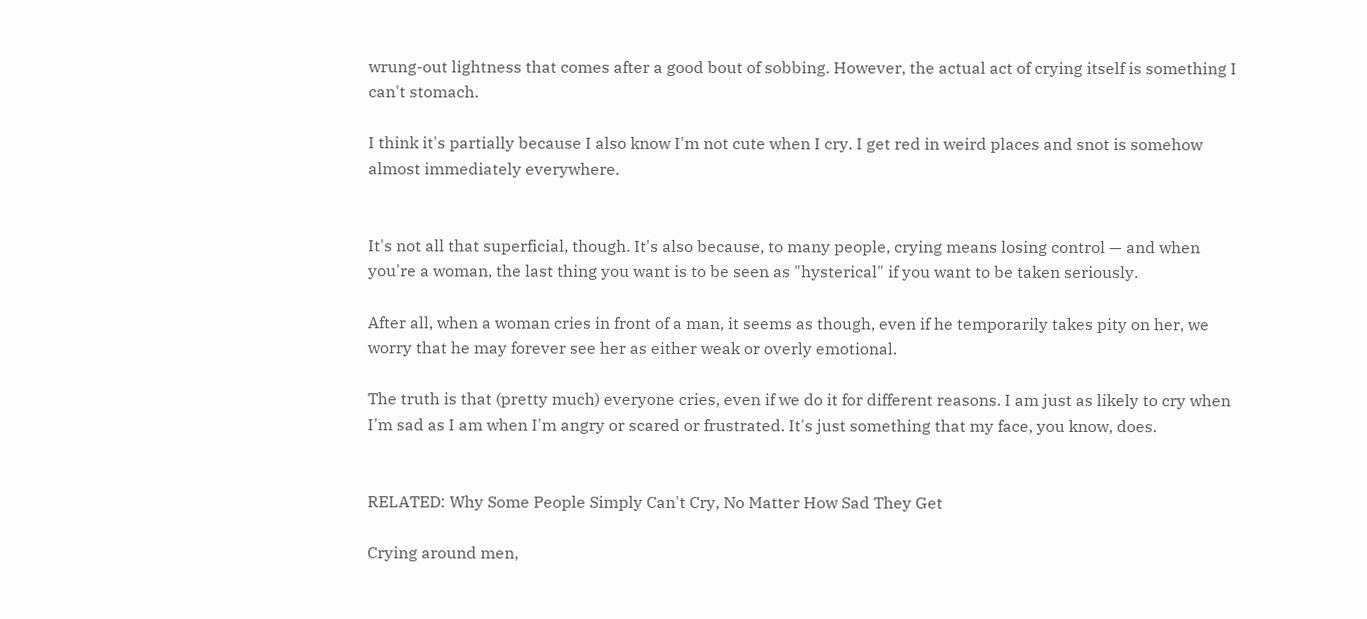wrung-out lightness that comes after a good bout of sobbing. However, the actual act of crying itself is something I can't stomach.

I think it's partially because I also know I'm not cute when I cry. I get red in weird places and snot is somehow almost immediately everywhere.


It's not all that superficial, though. It's also because, to many people, crying means losing control — and when you're a woman, the last thing you want is to be seen as "hysterical" if you want to be taken seriously.

After all, when a woman cries in front of a man, it seems as though, even if he temporarily takes pity on her, we worry that he may forever see her as either weak or overly emotional.

The truth is that (pretty much) everyone cries, even if we do it for different reasons. I am just as likely to cry when I'm sad as I am when I'm angry or scared or frustrated. It's just something that my face, you know, does.


RELATED: Why Some People Simply Can't Cry, No Matter How Sad They Get

Crying around men,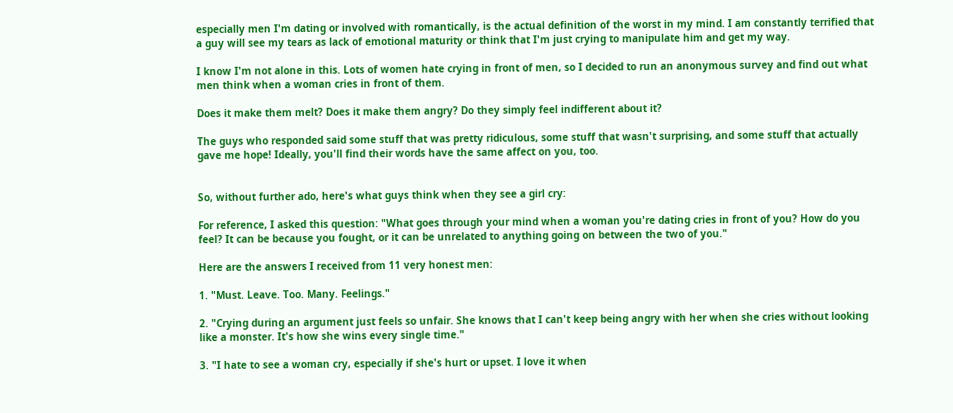especially men I'm dating or involved with romantically, is the actual definition of the worst in my mind. I am constantly terrified that a guy will see my tears as lack of emotional maturity or think that I'm just crying to manipulate him and get my way.

I know I'm not alone in this. Lots of women hate crying in front of men, so I decided to run an anonymous survey and find out what men think when a woman cries in front of them.

Does it make them melt? Does it make them angry? Do they simply feel indifferent about it?

The guys who responded said some stuff that was pretty ridiculous, some stuff that wasn't surprising, and some stuff that actually gave me hope! Ideally, you'll find their words have the same affect on you, too.


So, without further ado, here's what guys think when they see a girl cry:

For reference, I asked this question: "What goes through your mind when a woman you're dating cries in front of you? How do you feel? It can be because you fought, or it can be unrelated to anything going on between the two of you."

Here are the answers I received from 11 very honest men:

1. "Must. Leave. Too. Many. Feelings."

2. "Crying during an argument just feels so unfair. She knows that I can't keep being angry with her when she cries without looking like a monster. It's how she wins every single time."

3. "I hate to see a woman cry, especially if she's hurt or upset. I love it when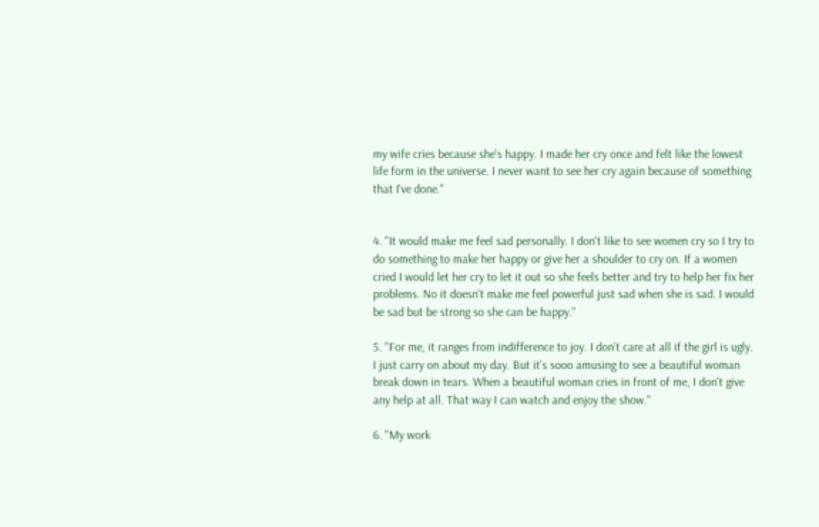my wife cries because she's happy. I made her cry once and felt like the lowest life form in the universe. I never want to see her cry again because of something that I've done."


4. "It would make me feel sad personally. I don't like to see women cry so I try to do something to make her happy or give her a shoulder to cry on. If a women cried I would let her cry to let it out so she feels better and try to help her fix her problems. No it doesn't make me feel powerful just sad when she is sad. I would be sad but be strong so she can be happy."

5. "For me, it ranges from indifference to joy. I don't care at all if the girl is ugly. I just carry on about my day. But it's sooo amusing to see a beautiful woman break down in tears. When a beautiful woman cries in front of me, I don't give any help at all. That way I can watch and enjoy the show."

6. "My work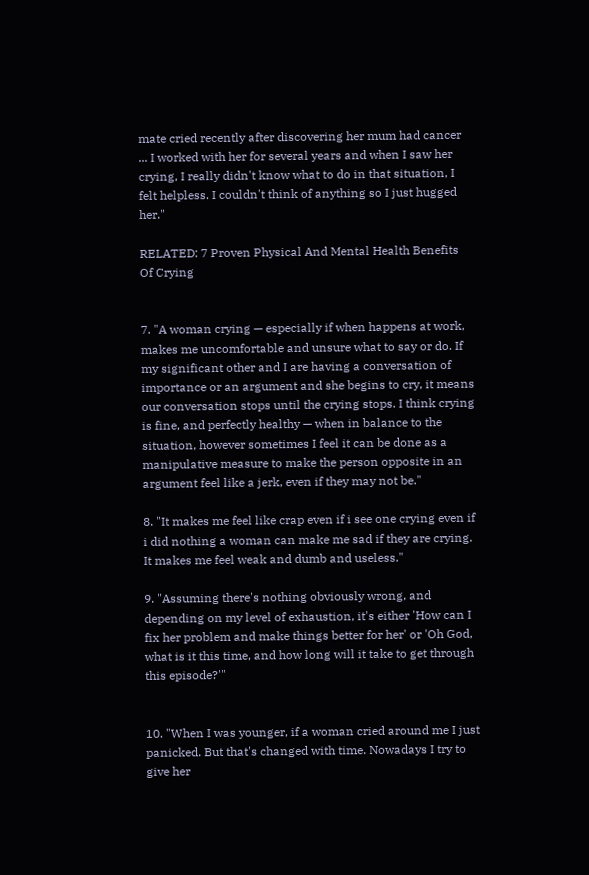mate cried recently after discovering her mum had cancer ... I worked with her for several years and when I saw her crying, I really didn't know what to do in that situation, I felt helpless. I couldn't think of anything so I just hugged her."

RELATED: 7 Proven Physical And Mental Health Benefits Of Crying


7. "A woman crying — especially if when happens at work, makes me uncomfortable and unsure what to say or do. If my significant other and I are having a conversation of importance or an argument and she begins to cry, it means our conversation stops until the crying stops. I think crying is fine, and perfectly healthy — when in balance to the situation, however sometimes I feel it can be done as a manipulative measure to make the person opposite in an argument feel like a jerk, even if they may not be."

8. "It makes me feel like crap even if i see one crying even if i did nothing a woman can make me sad if they are crying. It makes me feel weak and dumb and useless."

9. "Assuming there's nothing obviously wrong, and depending on my level of exhaustion, it's either 'How can I fix her problem and make things better for her' or 'Oh God, what is it this time, and how long will it take to get through this episode?'"


10. "When I was younger, if a woman cried around me I just panicked. But that's changed with time. Nowadays I try to give her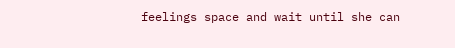feelings space and wait until she can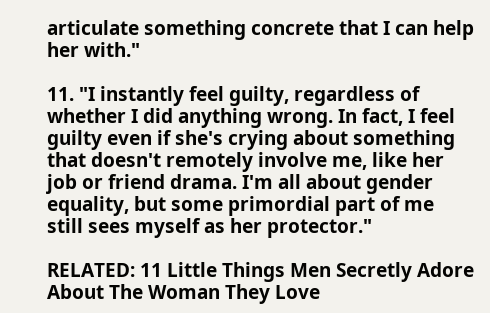articulate something concrete that I can help her with."

11. "I instantly feel guilty, regardless of whether I did anything wrong. In fact, I feel guilty even if she's crying about something that doesn't remotely involve me, like her job or friend drama. I'm all about gender equality, but some primordial part of me still sees myself as her protector."

RELATED: 11 Little Things Men Secretly Adore About The Woman They Love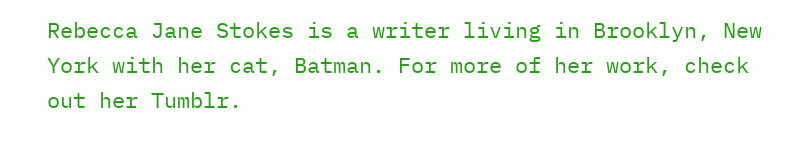Rebecca Jane Stokes is a writer living in Brooklyn, New York with her cat, Batman. For more of her work, check out her Tumblr.